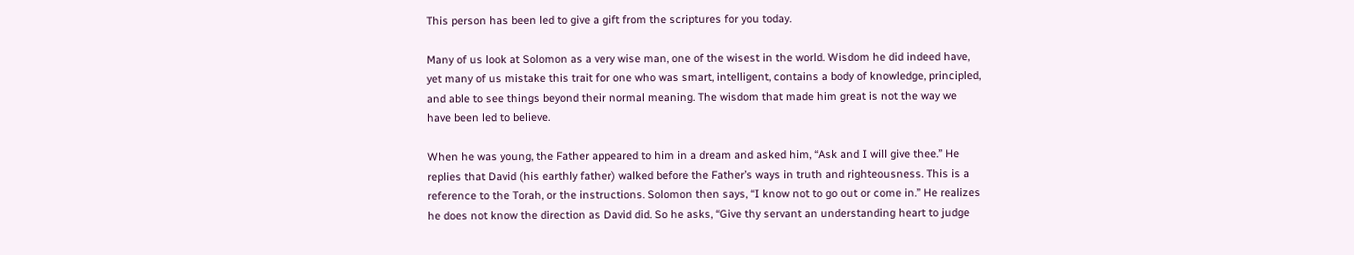This person has been led to give a gift from the scriptures for you today.

Many of us look at Solomon as a very wise man, one of the wisest in the world. Wisdom he did indeed have, yet many of us mistake this trait for one who was smart, intelligent, contains a body of knowledge, principled, and able to see things beyond their normal meaning. The wisdom that made him great is not the way we have been led to believe.

When he was young, the Father appeared to him in a dream and asked him, “Ask and I will give thee.” He replies that David (his earthly father) walked before the Father’s ways in truth and righteousness. This is a reference to the Torah, or the instructions. Solomon then says, “I know not to go out or come in.” He realizes he does not know the direction as David did. So he asks, “Give thy servant an understanding heart to judge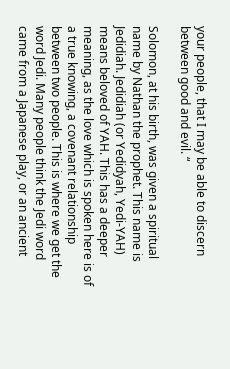your people, that I may be able to discern between good and evil. “

Solomon, at his birth, was given a spiritual name by Nathan the prophet. This name is Jedidiah. Jedidiah (or Yedidyah, Yedi-YAH) means beloved of YAH. This has a deeper meaning, as the love which is spoken here is of a true knowing, a covenant relationship between two people. This is where we get the word Jedi. Many people think the Jedi word came from a Japanese play, or an ancient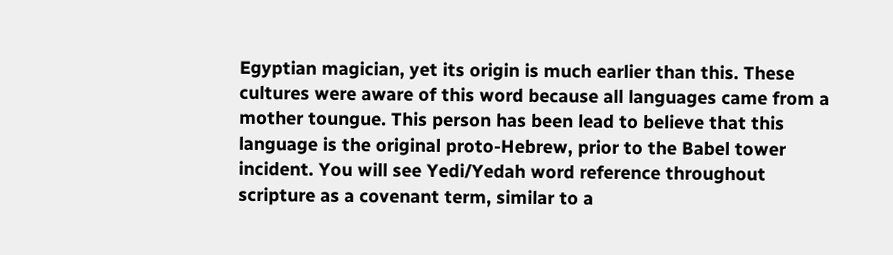Egyptian magician, yet its origin is much earlier than this. These cultures were aware of this word because all languages came from a mother toungue. This person has been lead to believe that this language is the original proto-Hebrew, prior to the Babel tower incident. You will see Yedi/Yedah word reference throughout scripture as a covenant term, similar to a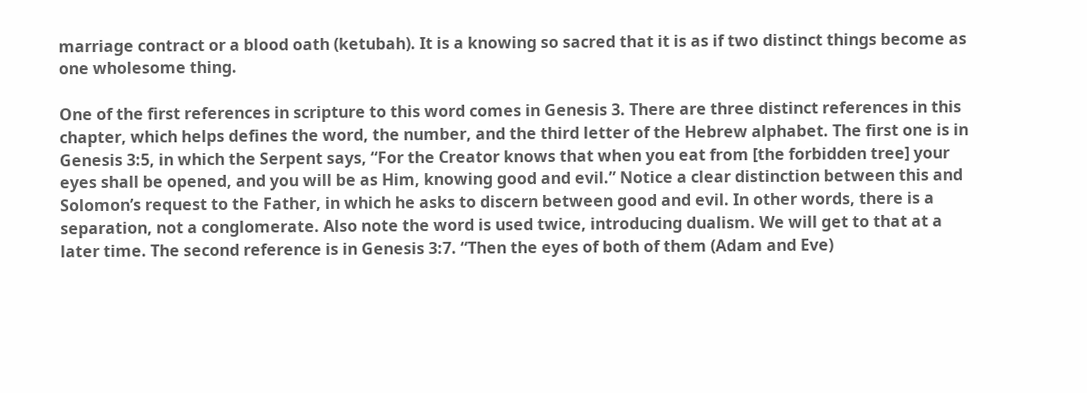marriage contract or a blood oath (ketubah). It is a knowing so sacred that it is as if two distinct things become as one wholesome thing.

One of the first references in scripture to this word comes in Genesis 3. There are three distinct references in this chapter, which helps defines the word, the number, and the third letter of the Hebrew alphabet. The first one is in Genesis 3:5, in which the Serpent says, “For the Creator knows that when you eat from [the forbidden tree] your eyes shall be opened, and you will be as Him, knowing good and evil.” Notice a clear distinction between this and Solomon’s request to the Father, in which he asks to discern between good and evil. In other words, there is a separation, not a conglomerate. Also note the word is used twice, introducing dualism. We will get to that at a later time. The second reference is in Genesis 3:7. “Then the eyes of both of them (Adam and Eve)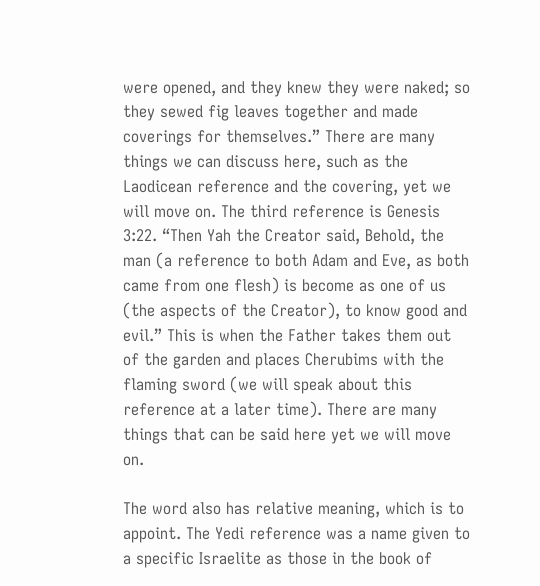were opened, and they knew they were naked; so they sewed fig leaves together and made coverings for themselves.” There are many things we can discuss here, such as the Laodicean reference and the covering, yet we will move on. The third reference is Genesis 3:22. “Then Yah the Creator said, Behold, the man (a reference to both Adam and Eve, as both came from one flesh) is become as one of us (the aspects of the Creator), to know good and evil.” This is when the Father takes them out of the garden and places Cherubims with the flaming sword (we will speak about this reference at a later time). There are many things that can be said here yet we will move on.

The word also has relative meaning, which is to appoint. The Yedi reference was a name given to a specific Israelite as those in the book of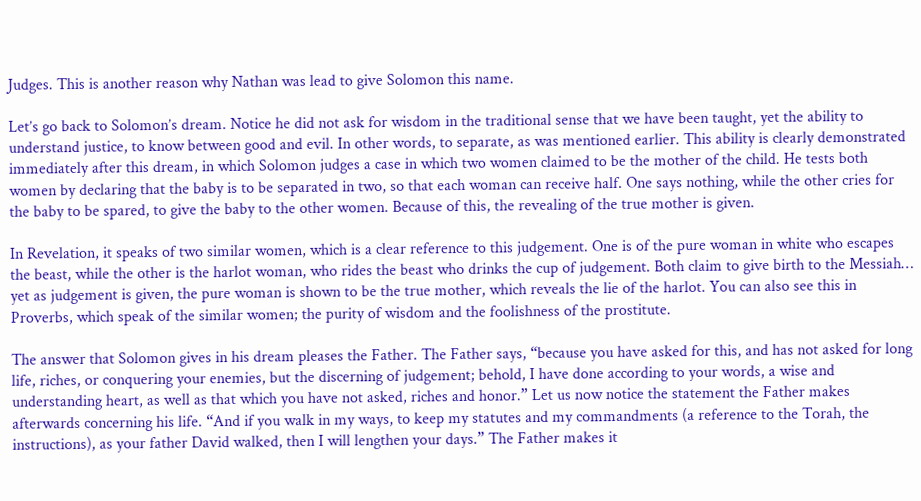Judges. This is another reason why Nathan was lead to give Solomon this name.

Let’s go back to Solomon’s dream. Notice he did not ask for wisdom in the traditional sense that we have been taught, yet the ability to understand justice, to know between good and evil. In other words, to separate, as was mentioned earlier. This ability is clearly demonstrated immediately after this dream, in which Solomon judges a case in which two women claimed to be the mother of the child. He tests both women by declaring that the baby is to be separated in two, so that each woman can receive half. One says nothing, while the other cries for the baby to be spared, to give the baby to the other women. Because of this, the revealing of the true mother is given.

In Revelation, it speaks of two similar women, which is a clear reference to this judgement. One is of the pure woman in white who escapes the beast, while the other is the harlot woman, who rides the beast who drinks the cup of judgement. Both claim to give birth to the Messiah… yet as judgement is given, the pure woman is shown to be the true mother, which reveals the lie of the harlot. You can also see this in Proverbs, which speak of the similar women; the purity of wisdom and the foolishness of the prostitute.

The answer that Solomon gives in his dream pleases the Father. The Father says, “because you have asked for this, and has not asked for long life, riches, or conquering your enemies, but the discerning of judgement; behold, I have done according to your words, a wise and understanding heart, as well as that which you have not asked, riches and honor.” Let us now notice the statement the Father makes afterwards concerning his life. “And if you walk in my ways, to keep my statutes and my commandments (a reference to the Torah, the instructions), as your father David walked, then I will lengthen your days.” The Father makes it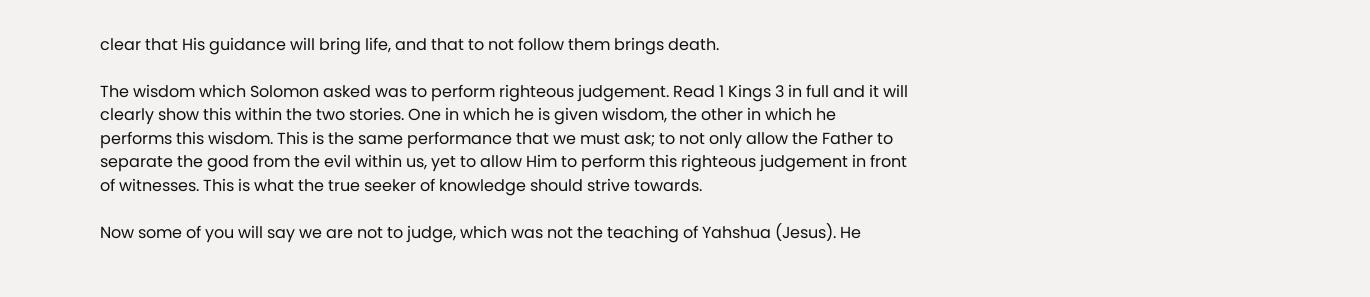clear that His guidance will bring life, and that to not follow them brings death.

The wisdom which Solomon asked was to perform righteous judgement. Read 1 Kings 3 in full and it will clearly show this within the two stories. One in which he is given wisdom, the other in which he performs this wisdom. This is the same performance that we must ask; to not only allow the Father to separate the good from the evil within us, yet to allow Him to perform this righteous judgement in front of witnesses. This is what the true seeker of knowledge should strive towards.

Now some of you will say we are not to judge, which was not the teaching of Yahshua (Jesus). He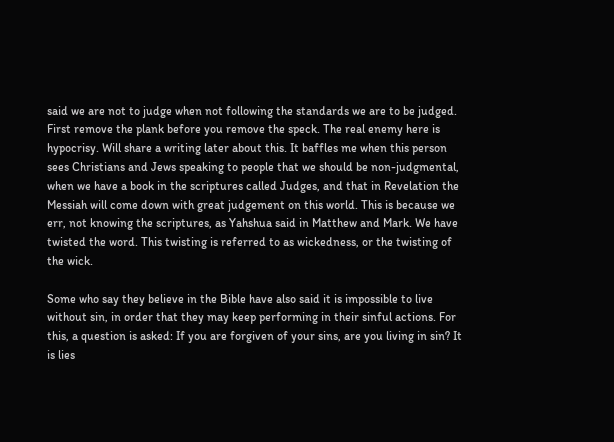said we are not to judge when not following the standards we are to be judged. First remove the plank before you remove the speck. The real enemy here is hypocrisy. Will share a writing later about this. It baffles me when this person sees Christians and Jews speaking to people that we should be non-judgmental, when we have a book in the scriptures called Judges, and that in Revelation the Messiah will come down with great judgement on this world. This is because we err, not knowing the scriptures, as Yahshua said in Matthew and Mark. We have twisted the word. This twisting is referred to as wickedness, or the twisting of the wick.

Some who say they believe in the Bible have also said it is impossible to live without sin, in order that they may keep performing in their sinful actions. For this, a question is asked: If you are forgiven of your sins, are you living in sin? It is lies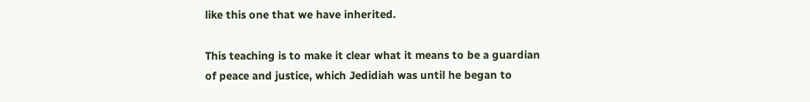like this one that we have inherited.

This teaching is to make it clear what it means to be a guardian of peace and justice, which Jedidiah was until he began to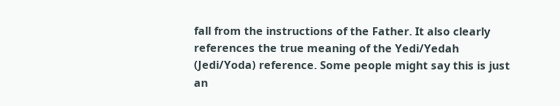fall from the instructions of the Father. It also clearly references the true meaning of the Yedi/Yedah (Jedi/Yoda) reference. Some people might say this is just an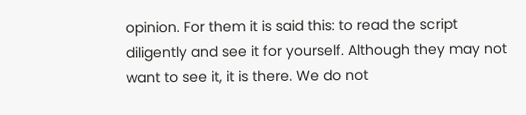opinion. For them it is said this: to read the script diligently and see it for yourself. Although they may not want to see it, it is there. We do not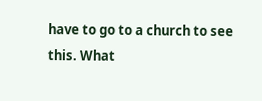have to go to a church to see this. What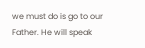we must do is go to our Father. He will speak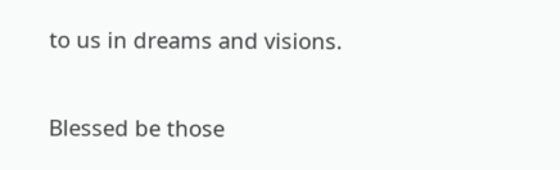to us in dreams and visions.

Blessed be those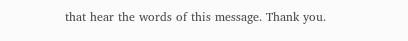that hear the words of this message. Thank you.